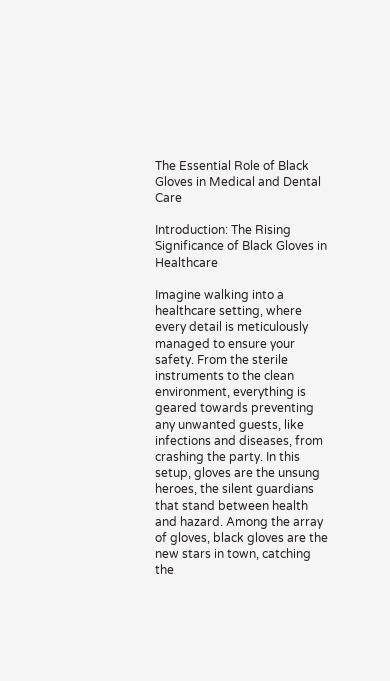The Essential Role of Black Gloves in Medical and Dental Care

Introduction: The Rising Significance of Black Gloves in Healthcare

Imagine walking into a healthcare setting, where every detail is meticulously managed to ensure your safety. From the sterile instruments to the clean environment, everything is geared towards preventing any unwanted guests, like infections and diseases, from crashing the party. In this setup, gloves are the unsung heroes, the silent guardians that stand between health and hazard. Among the array of gloves, black gloves are the new stars in town, catching the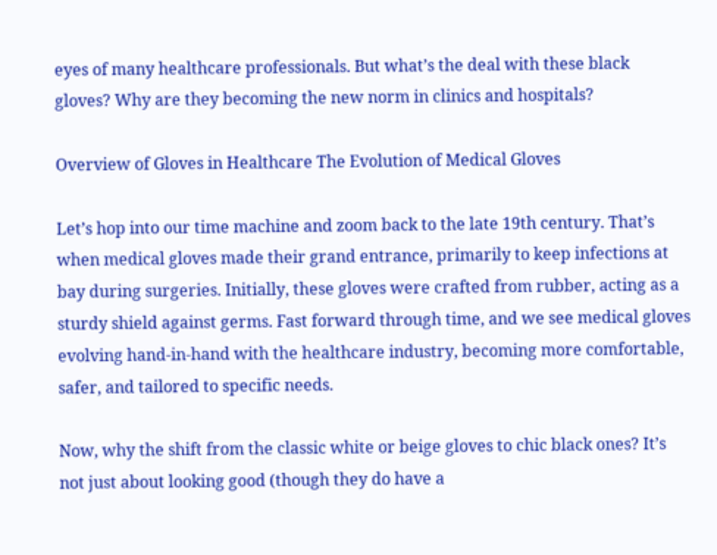eyes of many healthcare professionals. But what’s the deal with these black gloves? Why are they becoming the new norm in clinics and hospitals?

Overview of Gloves in Healthcare The Evolution of Medical Gloves

Let’s hop into our time machine and zoom back to the late 19th century. That’s when medical gloves made their grand entrance, primarily to keep infections at bay during surgeries. Initially, these gloves were crafted from rubber, acting as a sturdy shield against germs. Fast forward through time, and we see medical gloves evolving hand-in-hand with the healthcare industry, becoming more comfortable, safer, and tailored to specific needs.

Now, why the shift from the classic white or beige gloves to chic black ones? It’s not just about looking good (though they do have a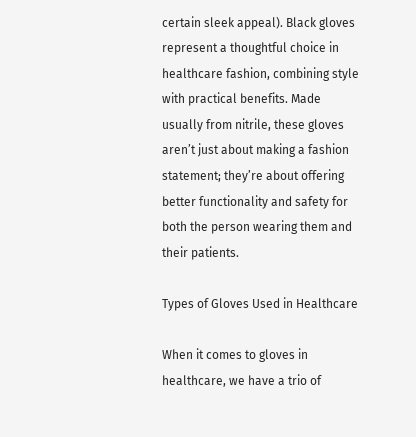certain sleek appeal). Black gloves represent a thoughtful choice in healthcare fashion, combining style with practical benefits. Made usually from nitrile, these gloves aren’t just about making a fashion statement; they’re about offering better functionality and safety for both the person wearing them and their patients.

Types of Gloves Used in Healthcare

When it comes to gloves in healthcare, we have a trio of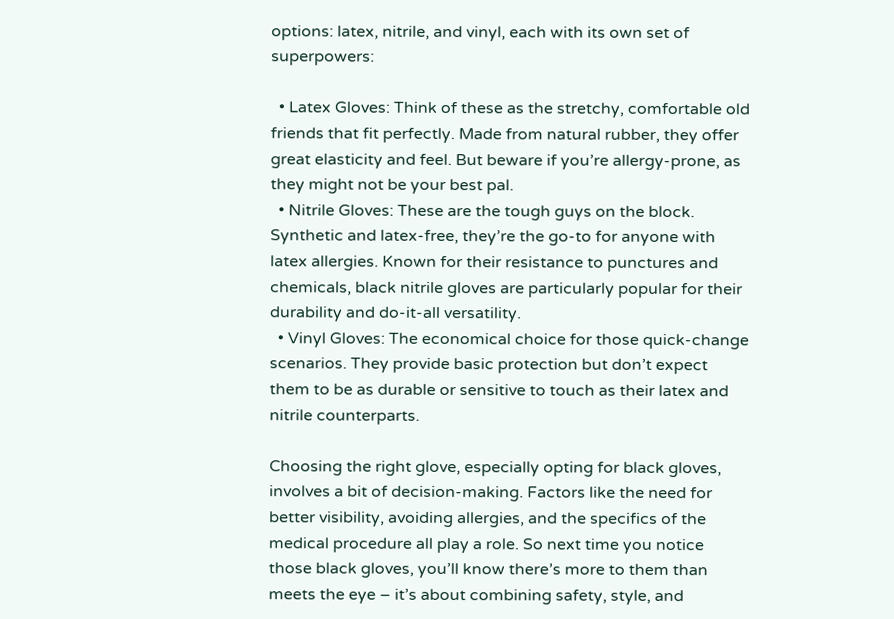options: latex, nitrile, and vinyl, each with its own set of superpowers:

  • Latex Gloves: Think of these as the stretchy, comfortable old friends that fit perfectly. Made from natural rubber, they offer great elasticity and feel. But beware if you’re allergy-prone, as they might not be your best pal.
  • Nitrile Gloves: These are the tough guys on the block. Synthetic and latex-free, they’re the go-to for anyone with latex allergies. Known for their resistance to punctures and chemicals, black nitrile gloves are particularly popular for their durability and do-it-all versatility.
  • Vinyl Gloves: The economical choice for those quick-change scenarios. They provide basic protection but don’t expect them to be as durable or sensitive to touch as their latex and nitrile counterparts.

Choosing the right glove, especially opting for black gloves, involves a bit of decision-making. Factors like the need for better visibility, avoiding allergies, and the specifics of the medical procedure all play a role. So next time you notice those black gloves, you’ll know there’s more to them than meets the eye – it’s about combining safety, style, and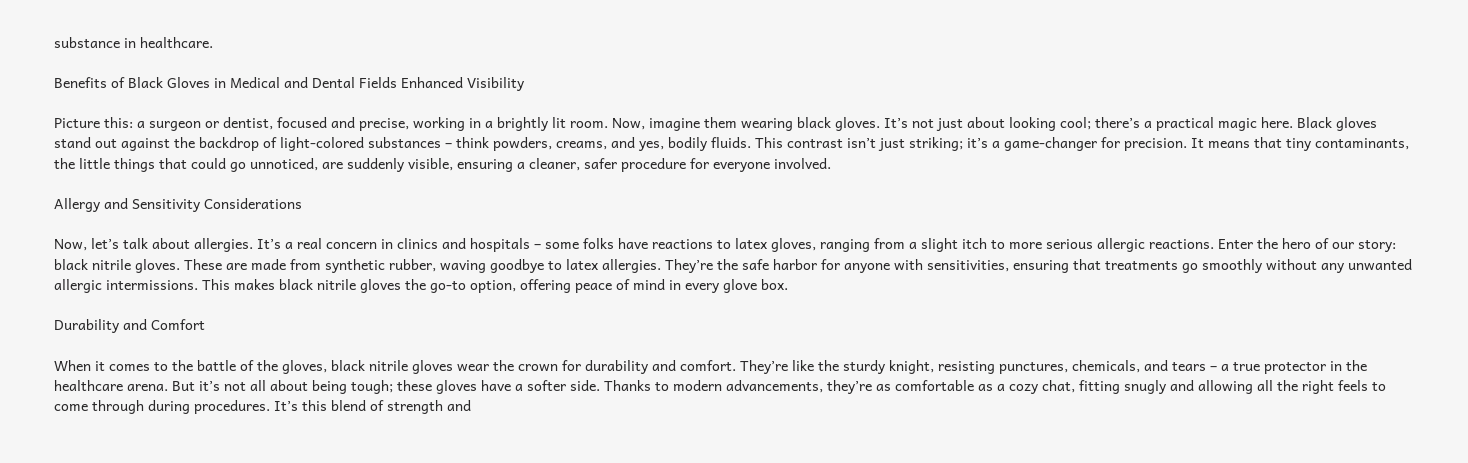substance in healthcare.

Benefits of Black Gloves in Medical and Dental Fields Enhanced Visibility

Picture this: a surgeon or dentist, focused and precise, working in a brightly lit room. Now, imagine them wearing black gloves. It’s not just about looking cool; there’s a practical magic here. Black gloves stand out against the backdrop of light-colored substances – think powders, creams, and yes, bodily fluids. This contrast isn’t just striking; it’s a game-changer for precision. It means that tiny contaminants, the little things that could go unnoticed, are suddenly visible, ensuring a cleaner, safer procedure for everyone involved.

Allergy and Sensitivity Considerations

Now, let’s talk about allergies. It’s a real concern in clinics and hospitals – some folks have reactions to latex gloves, ranging from a slight itch to more serious allergic reactions. Enter the hero of our story: black nitrile gloves. These are made from synthetic rubber, waving goodbye to latex allergies. They’re the safe harbor for anyone with sensitivities, ensuring that treatments go smoothly without any unwanted allergic intermissions. This makes black nitrile gloves the go-to option, offering peace of mind in every glove box.

Durability and Comfort

When it comes to the battle of the gloves, black nitrile gloves wear the crown for durability and comfort. They’re like the sturdy knight, resisting punctures, chemicals, and tears – a true protector in the healthcare arena. But it’s not all about being tough; these gloves have a softer side. Thanks to modern advancements, they’re as comfortable as a cozy chat, fitting snugly and allowing all the right feels to come through during procedures. It’s this blend of strength and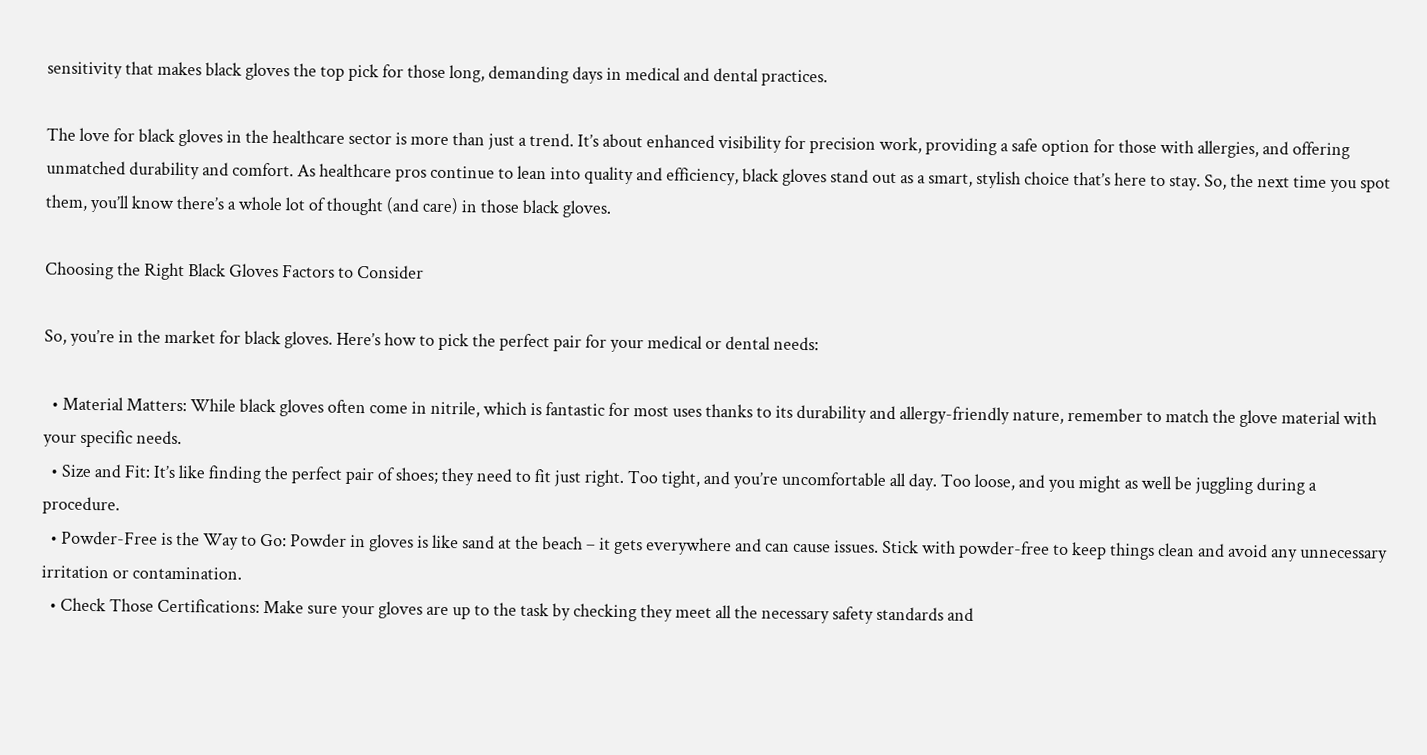sensitivity that makes black gloves the top pick for those long, demanding days in medical and dental practices.

The love for black gloves in the healthcare sector is more than just a trend. It’s about enhanced visibility for precision work, providing a safe option for those with allergies, and offering unmatched durability and comfort. As healthcare pros continue to lean into quality and efficiency, black gloves stand out as a smart, stylish choice that’s here to stay. So, the next time you spot them, you’ll know there’s a whole lot of thought (and care) in those black gloves.

Choosing the Right Black Gloves Factors to Consider

So, you’re in the market for black gloves. Here’s how to pick the perfect pair for your medical or dental needs:

  • Material Matters: While black gloves often come in nitrile, which is fantastic for most uses thanks to its durability and allergy-friendly nature, remember to match the glove material with your specific needs.
  • Size and Fit: It’s like finding the perfect pair of shoes; they need to fit just right. Too tight, and you’re uncomfortable all day. Too loose, and you might as well be juggling during a procedure.
  • Powder-Free is the Way to Go: Powder in gloves is like sand at the beach – it gets everywhere and can cause issues. Stick with powder-free to keep things clean and avoid any unnecessary irritation or contamination.
  • Check Those Certifications: Make sure your gloves are up to the task by checking they meet all the necessary safety standards and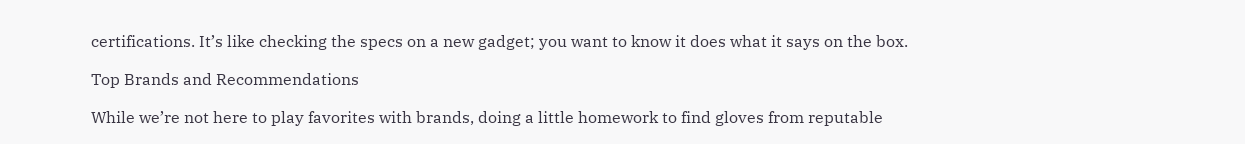certifications. It’s like checking the specs on a new gadget; you want to know it does what it says on the box.

Top Brands and Recommendations

While we’re not here to play favorites with brands, doing a little homework to find gloves from reputable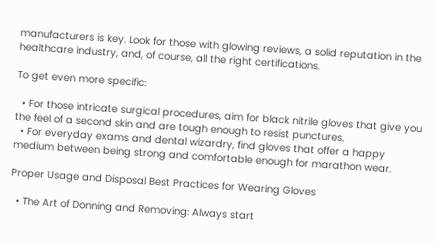manufacturers is key. Look for those with glowing reviews, a solid reputation in the healthcare industry, and, of course, all the right certifications.

To get even more specific:

  • For those intricate surgical procedures, aim for black nitrile gloves that give you the feel of a second skin and are tough enough to resist punctures.
  • For everyday exams and dental wizardry, find gloves that offer a happy medium between being strong and comfortable enough for marathon wear.

Proper Usage and Disposal Best Practices for Wearing Gloves

  • The Art of Donning and Removing: Always start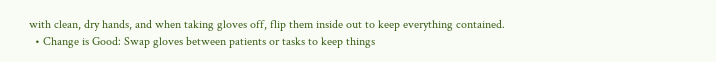with clean, dry hands, and when taking gloves off, flip them inside out to keep everything contained.
  • Change is Good: Swap gloves between patients or tasks to keep things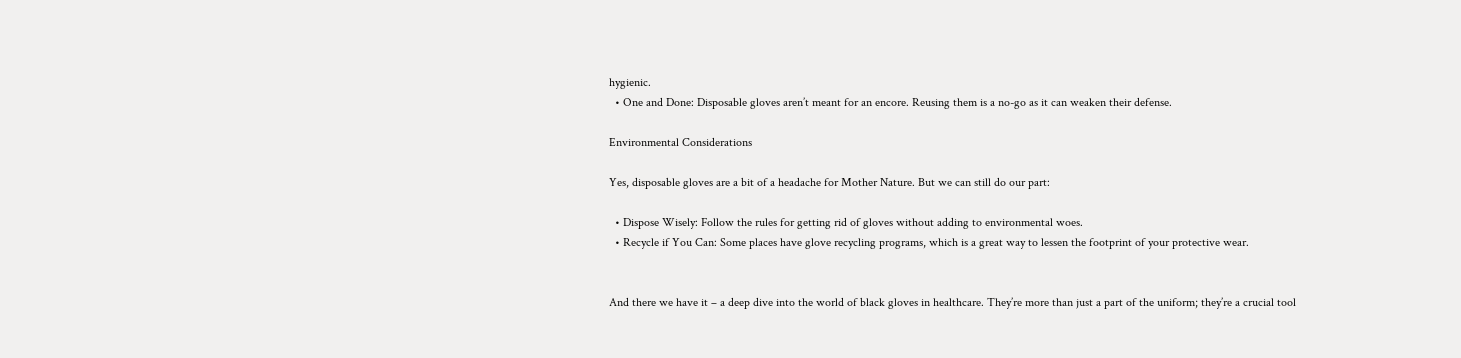hygienic.
  • One and Done: Disposable gloves aren’t meant for an encore. Reusing them is a no-go as it can weaken their defense.

Environmental Considerations

Yes, disposable gloves are a bit of a headache for Mother Nature. But we can still do our part:

  • Dispose Wisely: Follow the rules for getting rid of gloves without adding to environmental woes.
  • Recycle if You Can: Some places have glove recycling programs, which is a great way to lessen the footprint of your protective wear.


And there we have it – a deep dive into the world of black gloves in healthcare. They’re more than just a part of the uniform; they’re a crucial tool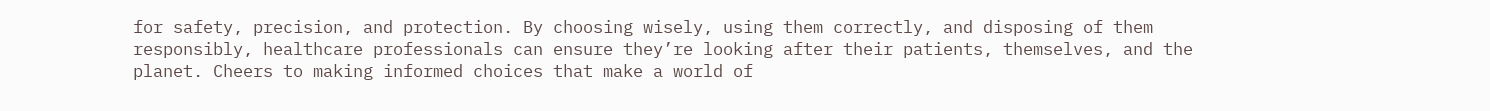for safety, precision, and protection. By choosing wisely, using them correctly, and disposing of them responsibly, healthcare professionals can ensure they’re looking after their patients, themselves, and the planet. Cheers to making informed choices that make a world of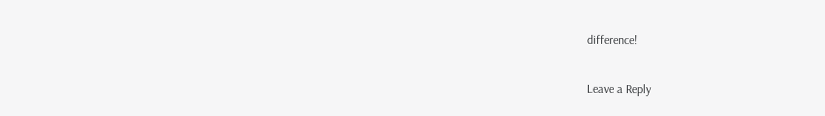difference!

Leave a Reply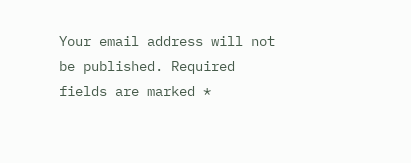Your email address will not be published. Required fields are marked *